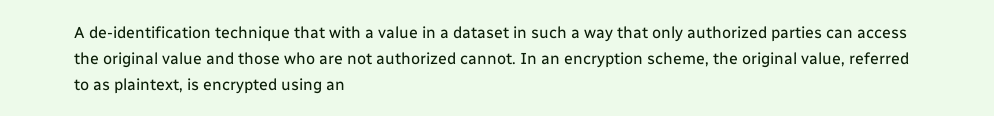A de-identification technique that with a value in a dataset in such a way that only authorized parties can access the original value and those who are not authorized cannot. In an encryption scheme, the original value, referred to as plaintext, is encrypted using an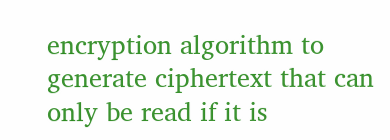encryption algorithm to generate ciphertext that can only be read if it is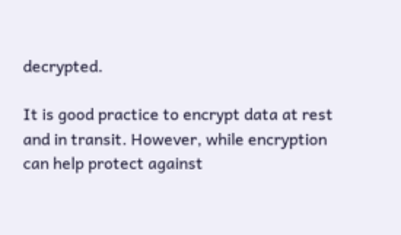decrypted.

It is good practice to encrypt data at rest and in transit. However, while encryption can help protect against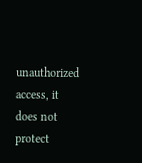unauthorized access, it does not protect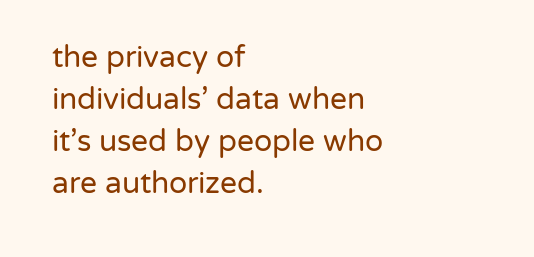the privacy of individuals’ data when it’s used by people who are authorized.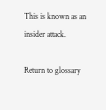This is known as an insider attack.

Return to glossary